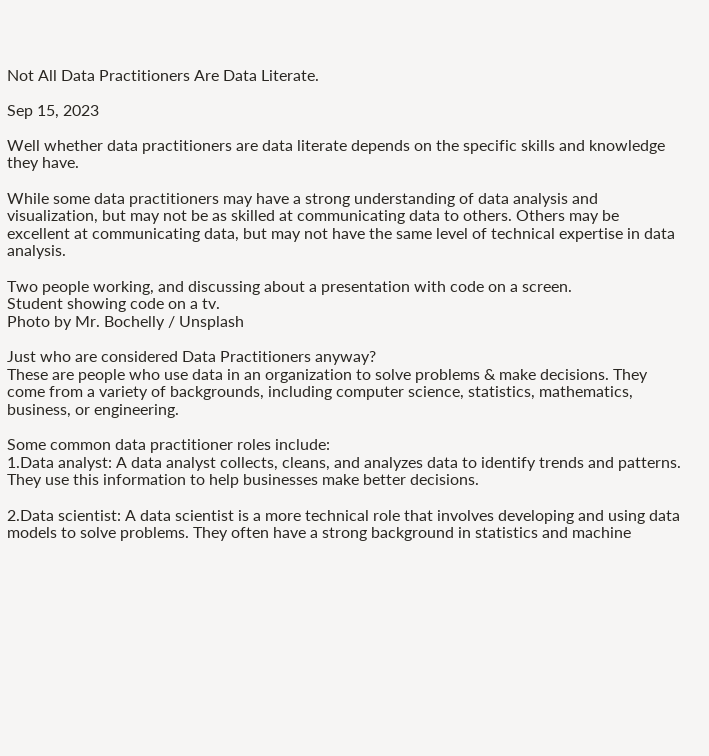Not All Data Practitioners Are Data Literate.

Sep 15, 2023

Well whether data practitioners are data literate depends on the specific skills and knowledge they have.

While some data practitioners may have a strong understanding of data analysis and visualization, but may not be as skilled at communicating data to others. Others may be excellent at communicating data, but may not have the same level of technical expertise in data analysis.

Two people working, and discussing about a presentation with code on a screen.
Student showing code on a tv.
Photo by Mr. Bochelly / Unsplash

Just who are considered Data Practitioners anyway?
These are people who use data in an organization to solve problems & make decisions. They come from a variety of backgrounds, including computer science, statistics, mathematics, business, or engineering.

Some common data practitioner roles include:
1.Data analyst: A data analyst collects, cleans, and analyzes data to identify trends and patterns. They use this information to help businesses make better decisions.

2.Data scientist: A data scientist is a more technical role that involves developing and using data models to solve problems. They often have a strong background in statistics and machine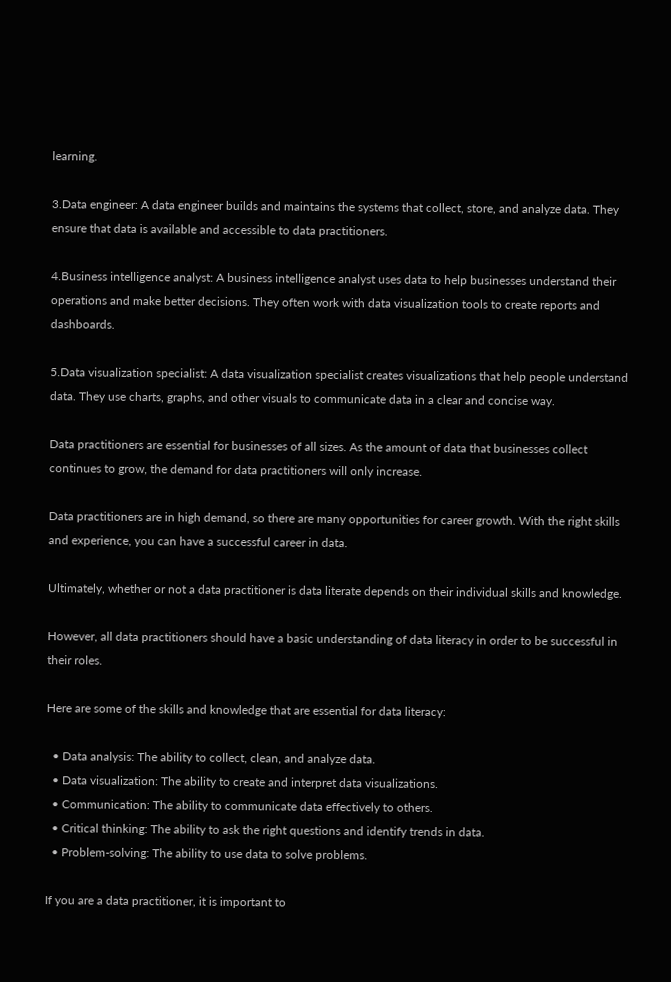learning.

3.Data engineer: A data engineer builds and maintains the systems that collect, store, and analyze data. They ensure that data is available and accessible to data practitioners.

4.Business intelligence analyst: A business intelligence analyst uses data to help businesses understand their operations and make better decisions. They often work with data visualization tools to create reports and dashboards.

5.Data visualization specialist: A data visualization specialist creates visualizations that help people understand data. They use charts, graphs, and other visuals to communicate data in a clear and concise way.

Data practitioners are essential for businesses of all sizes. As the amount of data that businesses collect continues to grow, the demand for data practitioners will only increase.

Data practitioners are in high demand, so there are many opportunities for career growth. With the right skills and experience, you can have a successful career in data.

Ultimately, whether or not a data practitioner is data literate depends on their individual skills and knowledge.

However, all data practitioners should have a basic understanding of data literacy in order to be successful in their roles.

Here are some of the skills and knowledge that are essential for data literacy:

  • Data analysis: The ability to collect, clean, and analyze data.
  • Data visualization: The ability to create and interpret data visualizations.
  • Communication: The ability to communicate data effectively to others.
  • Critical thinking: The ability to ask the right questions and identify trends in data.
  • Problem-solving: The ability to use data to solve problems.

If you are a data practitioner, it is important to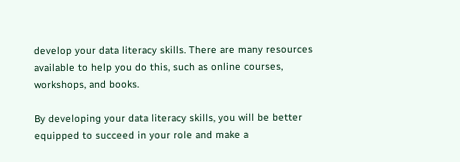develop your data literacy skills. There are many resources available to help you do this, such as online courses, workshops, and books.

By developing your data literacy skills, you will be better equipped to succeed in your role and make a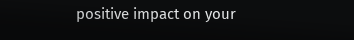positive impact on your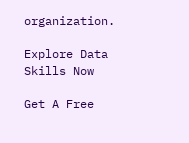organization.

Explore Data Skills Now

Get A Free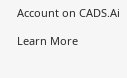Account on CADS.Ai

Learn More